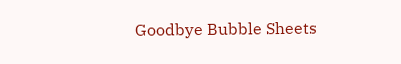Goodbye Bubble Sheets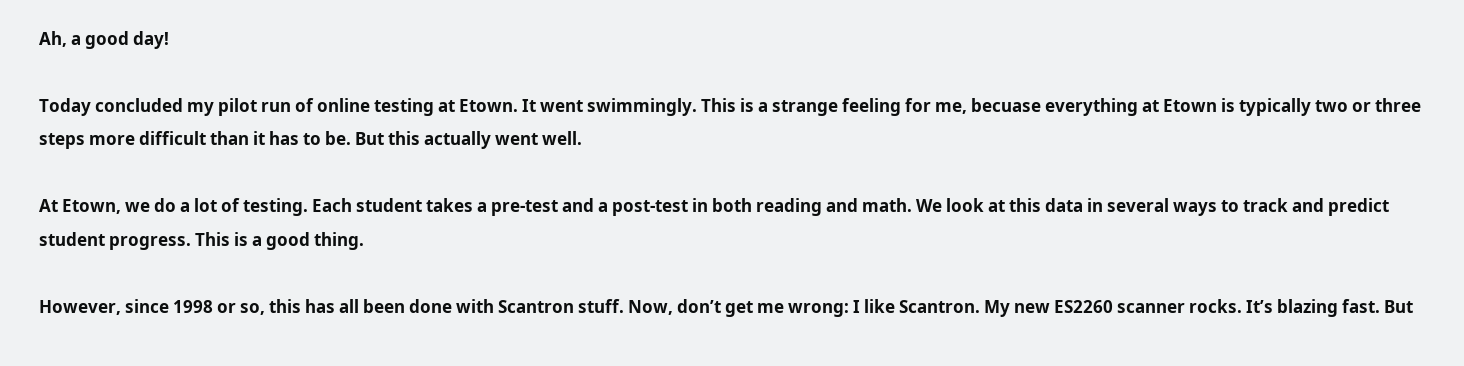Ah, a good day!

Today concluded my pilot run of online testing at Etown. It went swimmingly. This is a strange feeling for me, becuase everything at Etown is typically two or three steps more difficult than it has to be. But this actually went well.

At Etown, we do a lot of testing. Each student takes a pre-test and a post-test in both reading and math. We look at this data in several ways to track and predict student progress. This is a good thing.

However, since 1998 or so, this has all been done with Scantron stuff. Now, don’t get me wrong: I like Scantron. My new ES2260 scanner rocks. It’s blazing fast. But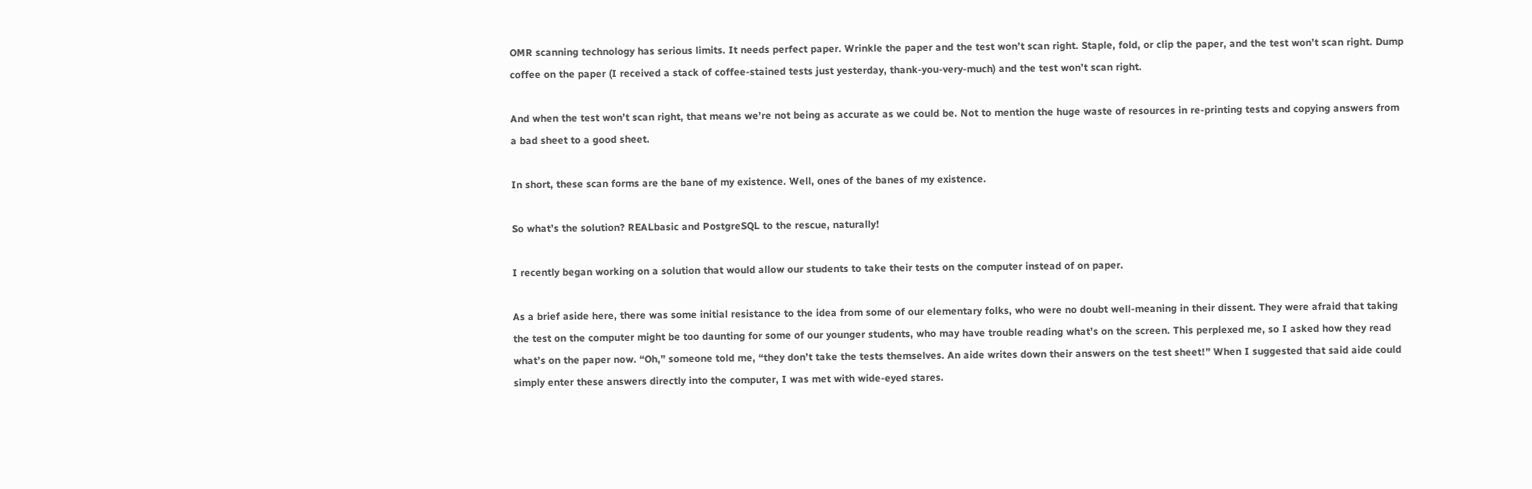OMR scanning technology has serious limits. It needs perfect paper. Wrinkle the paper and the test won’t scan right. Staple, fold, or clip the paper, and the test won’t scan right. Dump coffee on the paper (I received a stack of coffee-stained tests just yesterday, thank-you-very-much) and the test won’t scan right.

And when the test won’t scan right, that means we’re not being as accurate as we could be. Not to mention the huge waste of resources in re-printing tests and copying answers from a bad sheet to a good sheet.

In short, these scan forms are the bane of my existence. Well, ones of the banes of my existence.

So what’s the solution? REALbasic and PostgreSQL to the rescue, naturally!

I recently began working on a solution that would allow our students to take their tests on the computer instead of on paper.

As a brief aside here, there was some initial resistance to the idea from some of our elementary folks, who were no doubt well-meaning in their dissent. They were afraid that taking the test on the computer might be too daunting for some of our younger students, who may have trouble reading what’s on the screen. This perplexed me, so I asked how they read what’s on the paper now. “Oh,” someone told me, “they don’t take the tests themselves. An aide writes down their answers on the test sheet!” When I suggested that said aide could simply enter these answers directly into the computer, I was met with wide-eyed stares.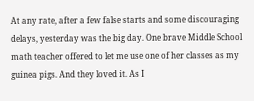At any rate, after a few false starts and some discouraging delays, yesterday was the big day. One brave Middle School math teacher offered to let me use one of her classes as my guinea pigs. And they loved it. As I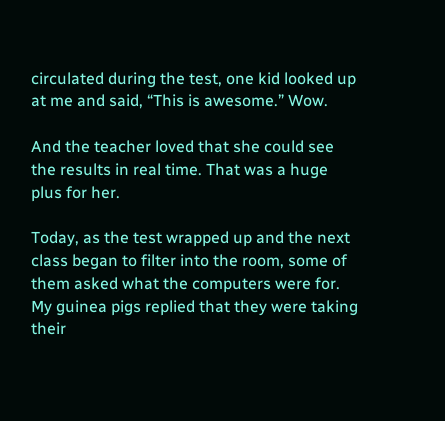circulated during the test, one kid looked up at me and said, “This is awesome.” Wow.

And the teacher loved that she could see the results in real time. That was a huge plus for her.

Today, as the test wrapped up and the next class began to filter into the room, some of them asked what the computers were for. My guinea pigs replied that they were taking their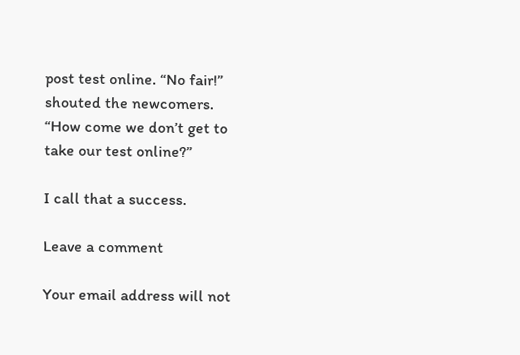post test online. “No fair!” shouted the newcomers. “How come we don’t get to take our test online?”

I call that a success.

Leave a comment

Your email address will not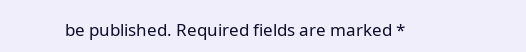be published. Required fields are marked *